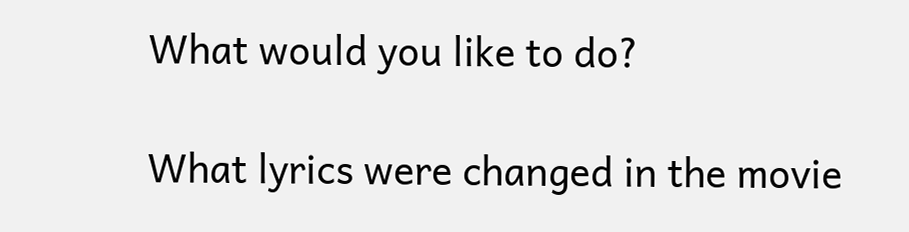What would you like to do?

What lyrics were changed in the movie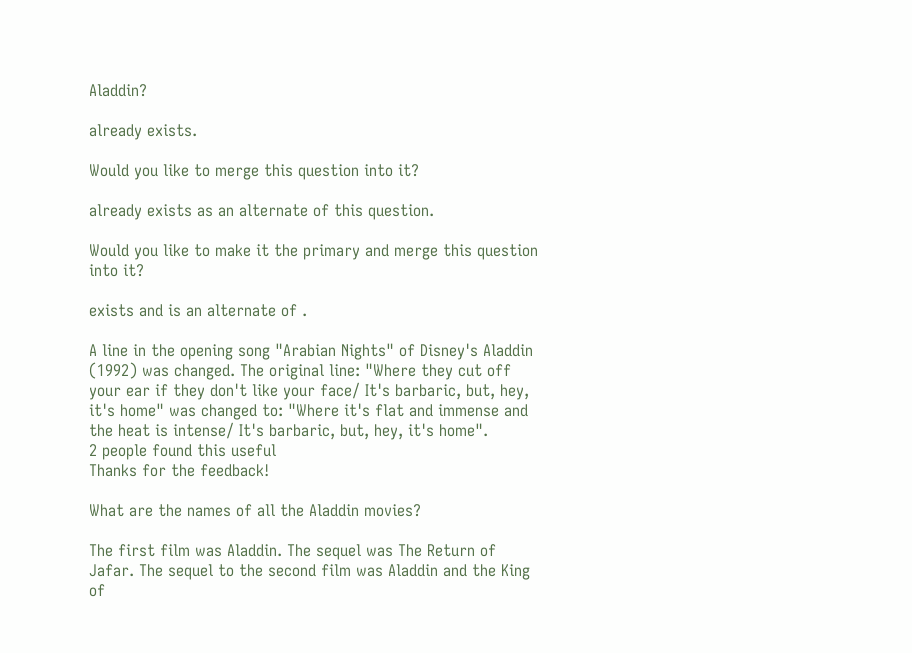Aladdin?

already exists.

Would you like to merge this question into it?

already exists as an alternate of this question.

Would you like to make it the primary and merge this question into it?

exists and is an alternate of .

A line in the opening song "Arabian Nights" of Disney's Aladdin (1992) was changed. The original line: "Where they cut off your ear if they don't like your face/ It's barbaric, but, hey, it's home" was changed to: "Where it's flat and immense and the heat is intense/ It's barbaric, but, hey, it's home".
2 people found this useful
Thanks for the feedback!

What are the names of all the Aladdin movies?

The first film was Aladdin. The sequel was The Return of Jafar. The sequel to the second film was Aladdin and the King of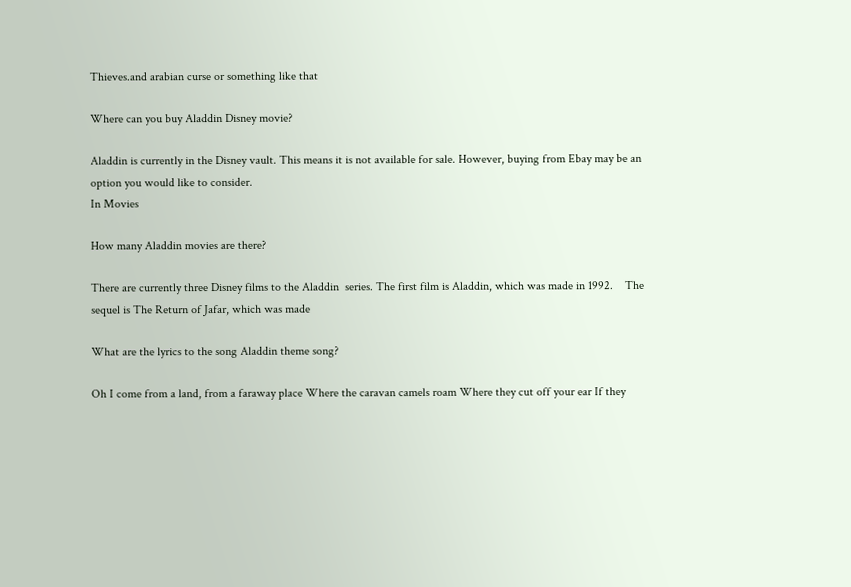Thieves.and arabian curse or something like that

Where can you buy Aladdin Disney movie?

Aladdin is currently in the Disney vault. This means it is not available for sale. However, buying from Ebay may be an option you would like to consider.
In Movies

How many Aladdin movies are there?

There are currently three Disney films to the Aladdin  series. The first film is Aladdin, which was made in 1992.    The sequel is The Return of Jafar, which was made

What are the lyrics to the song Aladdin theme song?

Oh I come from a land, from a faraway place Where the caravan camels roam Where they cut off your ear If they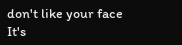don't like your face It's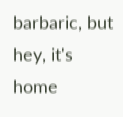barbaric, but hey, it's home